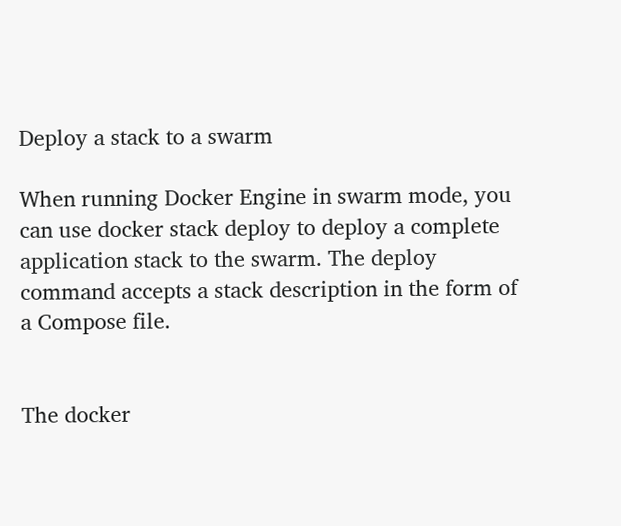Deploy a stack to a swarm

When running Docker Engine in swarm mode, you can use docker stack deploy to deploy a complete application stack to the swarm. The deploy command accepts a stack description in the form of a Compose file.


The docker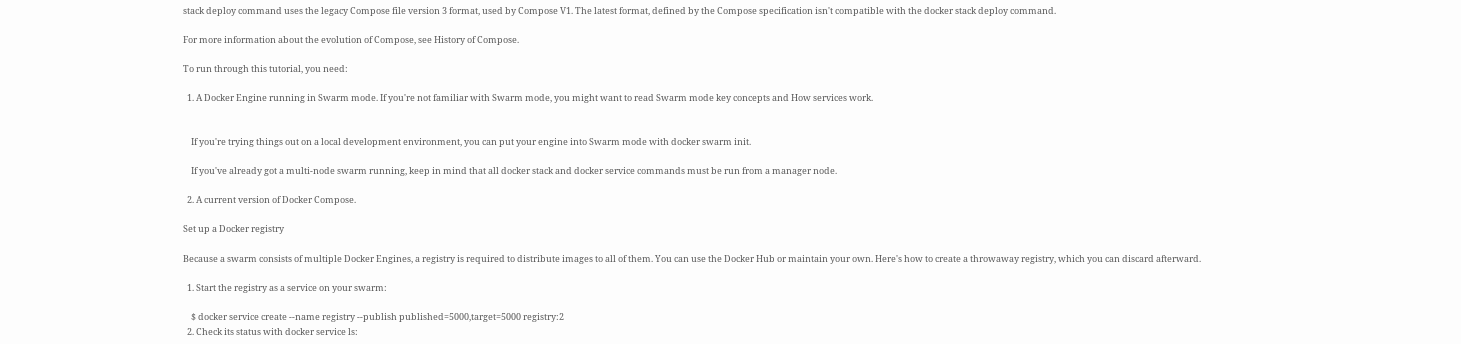stack deploy command uses the legacy Compose file version 3 format, used by Compose V1. The latest format, defined by the Compose specification isn't compatible with the docker stack deploy command.

For more information about the evolution of Compose, see History of Compose.

To run through this tutorial, you need:

  1. A Docker Engine running in Swarm mode. If you're not familiar with Swarm mode, you might want to read Swarm mode key concepts and How services work.


    If you're trying things out on a local development environment, you can put your engine into Swarm mode with docker swarm init.

    If you've already got a multi-node swarm running, keep in mind that all docker stack and docker service commands must be run from a manager node.

  2. A current version of Docker Compose.

Set up a Docker registry

Because a swarm consists of multiple Docker Engines, a registry is required to distribute images to all of them. You can use the Docker Hub or maintain your own. Here's how to create a throwaway registry, which you can discard afterward.

  1. Start the registry as a service on your swarm:

    $ docker service create --name registry --publish published=5000,target=5000 registry:2
  2. Check its status with docker service ls: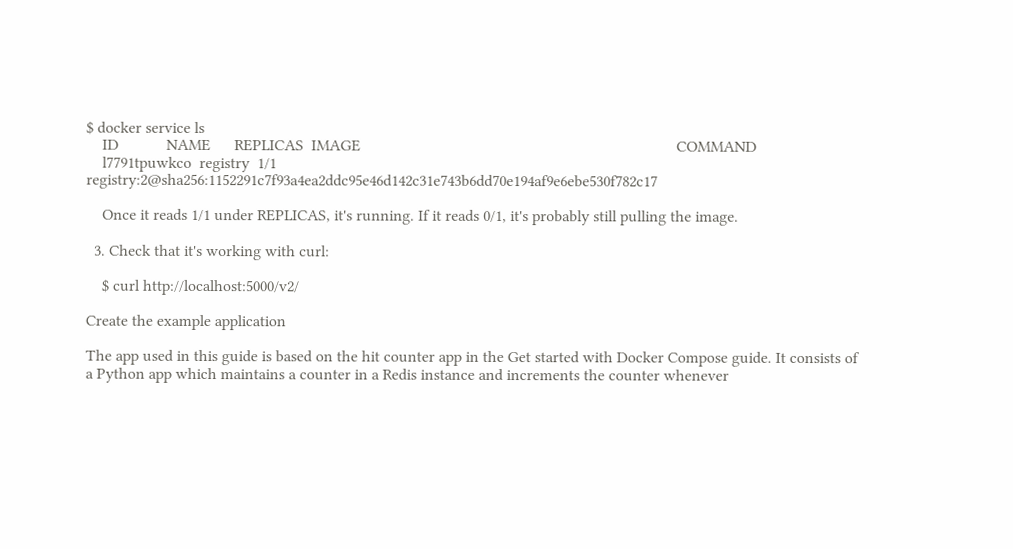$ docker service ls
    ID            NAME      REPLICAS  IMAGE                                                                               COMMAND
    l7791tpuwkco  registry  1/1       registry:2@sha256:1152291c7f93a4ea2ddc95e46d142c31e743b6dd70e194af9e6ebe530f782c17

    Once it reads 1/1 under REPLICAS, it's running. If it reads 0/1, it's probably still pulling the image.

  3. Check that it's working with curl:

    $ curl http://localhost:5000/v2/

Create the example application

The app used in this guide is based on the hit counter app in the Get started with Docker Compose guide. It consists of a Python app which maintains a counter in a Redis instance and increments the counter whenever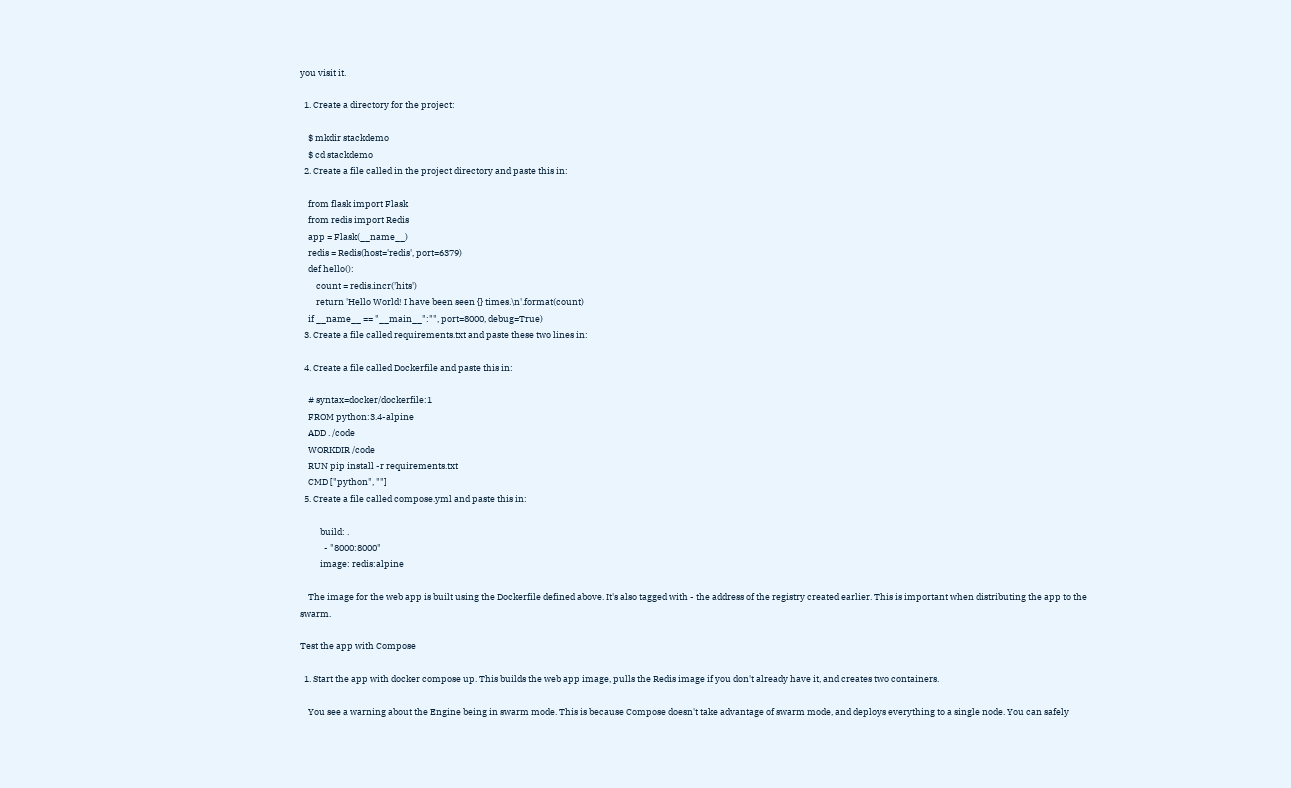you visit it.

  1. Create a directory for the project:

    $ mkdir stackdemo
    $ cd stackdemo
  2. Create a file called in the project directory and paste this in:

    from flask import Flask
    from redis import Redis
    app = Flask(__name__)
    redis = Redis(host='redis', port=6379)
    def hello():
        count = redis.incr('hits')
        return 'Hello World! I have been seen {} times.\n'.format(count)
    if __name__ == "__main__":"", port=8000, debug=True)
  3. Create a file called requirements.txt and paste these two lines in:

  4. Create a file called Dockerfile and paste this in:

    # syntax=docker/dockerfile:1
    FROM python:3.4-alpine
    ADD . /code
    WORKDIR /code
    RUN pip install -r requirements.txt
    CMD ["python", ""]
  5. Create a file called compose.yml and paste this in:

          build: .
            - "8000:8000"
          image: redis:alpine

    The image for the web app is built using the Dockerfile defined above. It's also tagged with - the address of the registry created earlier. This is important when distributing the app to the swarm.

Test the app with Compose

  1. Start the app with docker compose up. This builds the web app image, pulls the Redis image if you don't already have it, and creates two containers.

    You see a warning about the Engine being in swarm mode. This is because Compose doesn't take advantage of swarm mode, and deploys everything to a single node. You can safely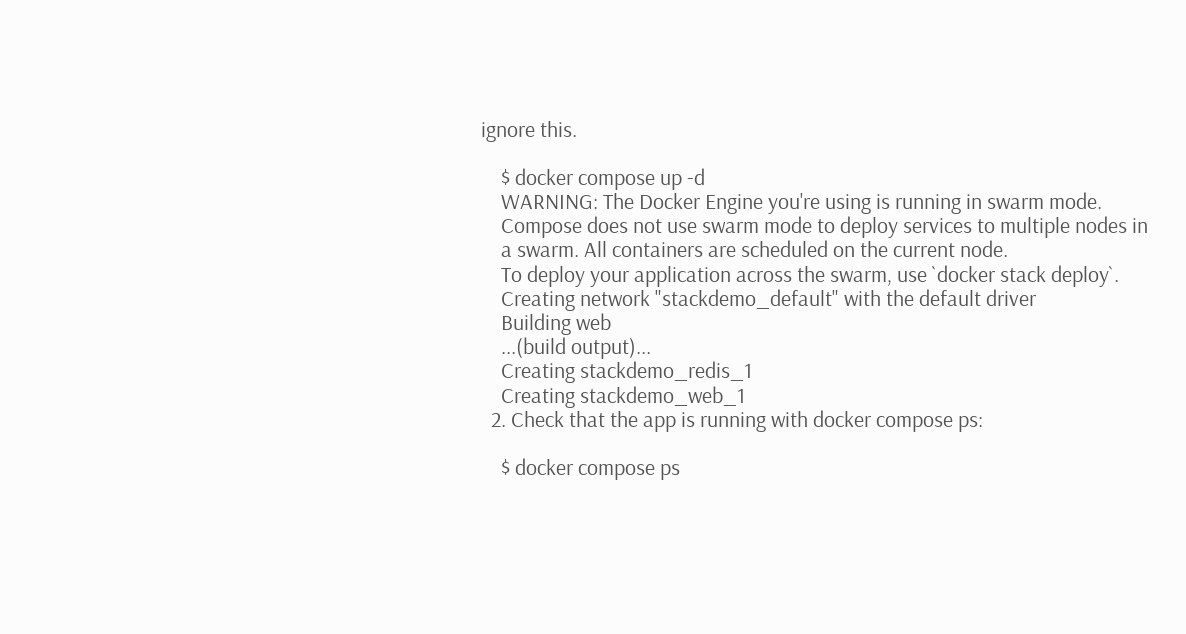ignore this.

    $ docker compose up -d
    WARNING: The Docker Engine you're using is running in swarm mode.
    Compose does not use swarm mode to deploy services to multiple nodes in
    a swarm. All containers are scheduled on the current node.
    To deploy your application across the swarm, use `docker stack deploy`.
    Creating network "stackdemo_default" with the default driver
    Building web
    ...(build output)...
    Creating stackdemo_redis_1
    Creating stackdemo_web_1
  2. Check that the app is running with docker compose ps:

    $ docker compose ps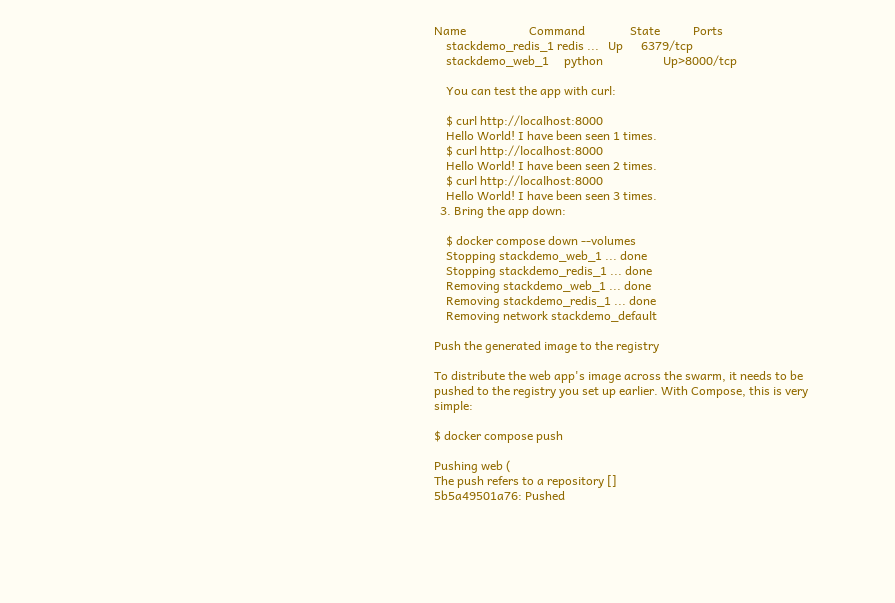Name                     Command               State           Ports
    stackdemo_redis_1 redis ...   Up      6379/tcp
    stackdemo_web_1     python                    Up>8000/tcp

    You can test the app with curl:

    $ curl http://localhost:8000
    Hello World! I have been seen 1 times.
    $ curl http://localhost:8000
    Hello World! I have been seen 2 times.
    $ curl http://localhost:8000
    Hello World! I have been seen 3 times.
  3. Bring the app down:

    $ docker compose down --volumes
    Stopping stackdemo_web_1 ... done
    Stopping stackdemo_redis_1 ... done
    Removing stackdemo_web_1 ... done
    Removing stackdemo_redis_1 ... done
    Removing network stackdemo_default

Push the generated image to the registry

To distribute the web app's image across the swarm, it needs to be pushed to the registry you set up earlier. With Compose, this is very simple:

$ docker compose push

Pushing web (
The push refers to a repository []
5b5a49501a76: Pushed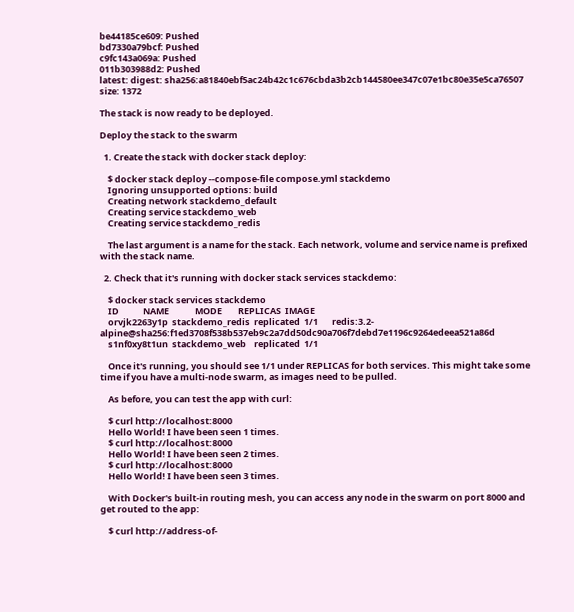be44185ce609: Pushed
bd7330a79bcf: Pushed
c9fc143a069a: Pushed
011b303988d2: Pushed
latest: digest: sha256:a81840ebf5ac24b42c1c676cbda3b2cb144580ee347c07e1bc80e35e5ca76507 size: 1372

The stack is now ready to be deployed.

Deploy the stack to the swarm

  1. Create the stack with docker stack deploy:

    $ docker stack deploy --compose-file compose.yml stackdemo
    Ignoring unsupported options: build
    Creating network stackdemo_default
    Creating service stackdemo_web
    Creating service stackdemo_redis

    The last argument is a name for the stack. Each network, volume and service name is prefixed with the stack name.

  2. Check that it's running with docker stack services stackdemo:

    $ docker stack services stackdemo
    ID            NAME             MODE        REPLICAS  IMAGE
    orvjk2263y1p  stackdemo_redis  replicated  1/1       redis:3.2-alpine@sha256:f1ed3708f538b537eb9c2a7dd50dc90a706f7debd7e1196c9264edeea521a86d
    s1nf0xy8t1un  stackdemo_web    replicated  1/1

    Once it's running, you should see 1/1 under REPLICAS for both services. This might take some time if you have a multi-node swarm, as images need to be pulled.

    As before, you can test the app with curl:

    $ curl http://localhost:8000
    Hello World! I have been seen 1 times.
    $ curl http://localhost:8000
    Hello World! I have been seen 2 times.
    $ curl http://localhost:8000
    Hello World! I have been seen 3 times.

    With Docker's built-in routing mesh, you can access any node in the swarm on port 8000 and get routed to the app:

    $ curl http://address-of-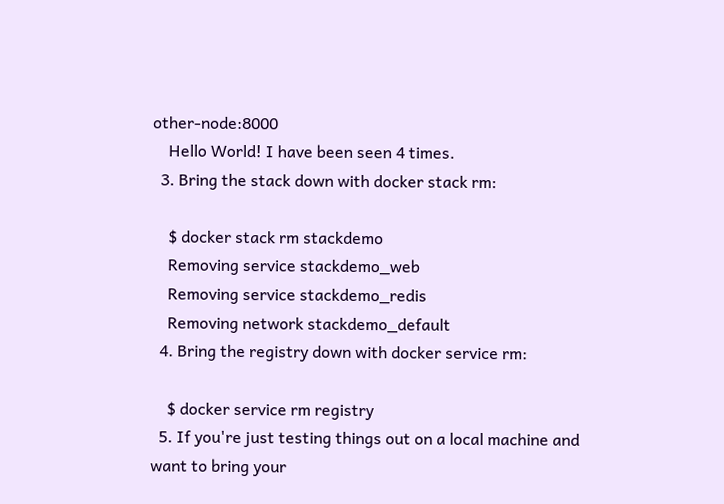other-node:8000
    Hello World! I have been seen 4 times.
  3. Bring the stack down with docker stack rm:

    $ docker stack rm stackdemo
    Removing service stackdemo_web
    Removing service stackdemo_redis
    Removing network stackdemo_default
  4. Bring the registry down with docker service rm:

    $ docker service rm registry
  5. If you're just testing things out on a local machine and want to bring your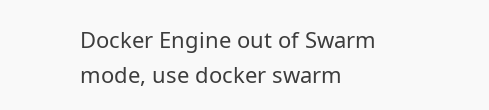Docker Engine out of Swarm mode, use docker swarm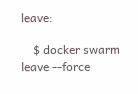leave:

    $ docker swarm leave --force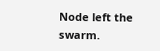Node left the swarm.